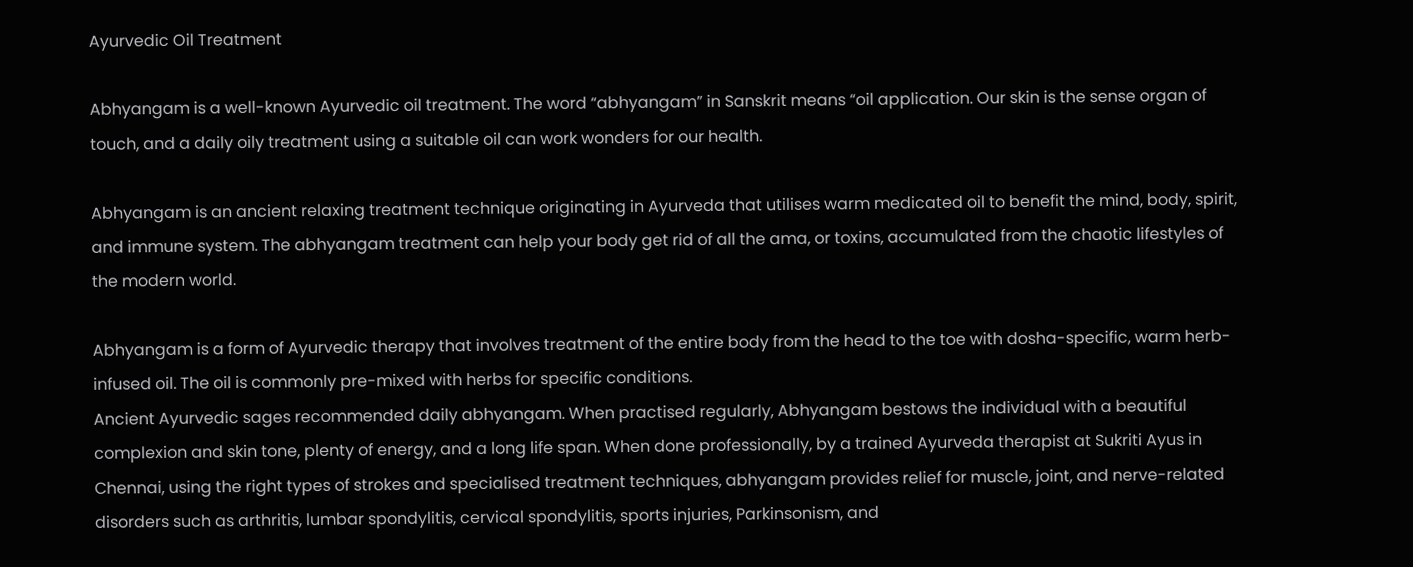Ayurvedic Oil Treatment

Abhyangam is a well-known Ayurvedic oil treatment. The word “abhyangam” in Sanskrit means “oil application. Our skin is the sense organ of touch, and a daily oily treatment using a suitable oil can work wonders for our health.

Abhyangam is an ancient relaxing treatment technique originating in Ayurveda that utilises warm medicated oil to benefit the mind, body, spirit, and immune system. The abhyangam treatment can help your body get rid of all the ama, or toxins, accumulated from the chaotic lifestyles of the modern world.

Abhyangam is a form of Ayurvedic therapy that involves treatment of the entire body from the head to the toe with dosha-specific, warm herb-infused oil. The oil is commonly pre-mixed with herbs for specific conditions.
Ancient Ayurvedic sages recommended daily abhyangam. When practised regularly, Abhyangam bestows the individual with a beautiful complexion and skin tone, plenty of energy, and a long life span. When done professionally, by a trained Ayurveda therapist at Sukriti Ayus in Chennai, using the right types of strokes and specialised treatment techniques, abhyangam provides relief for muscle, joint, and nerve-related disorders such as arthritis, lumbar spondylitis, cervical spondylitis, sports injuries, Parkinsonism, and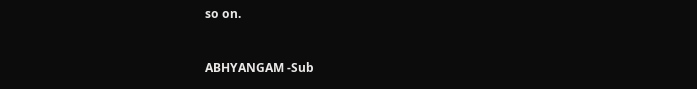so on.


ABHYANGAM -Sub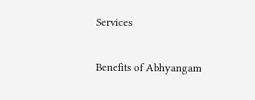Services

Benefits of Abhyangam